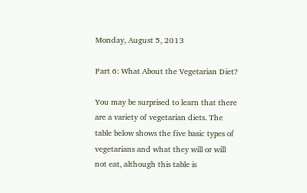Monday, August 5, 2013

Part 6: What About the Vegetarian Diet?

You may be surprised to learn that there are a variety of vegetarian diets. The table below shows the five basic types of vegetarians and what they will or will not eat, although this table is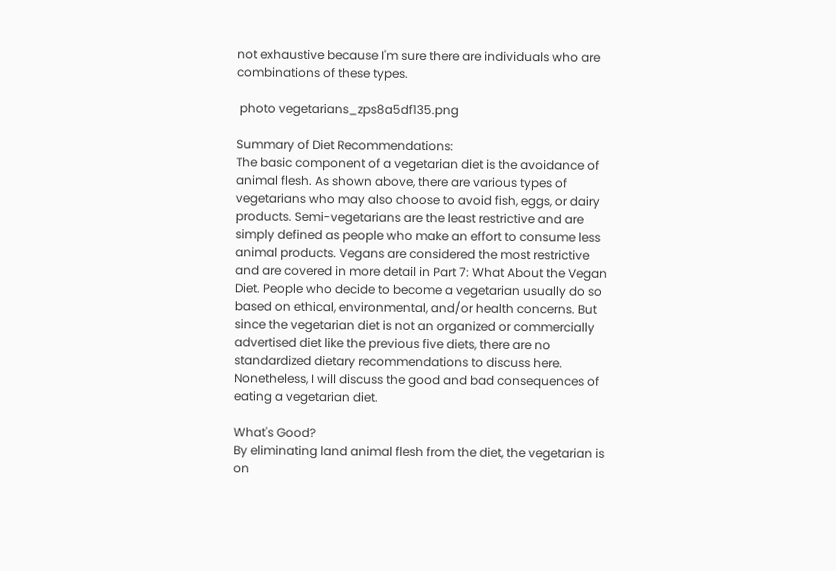not exhaustive because I'm sure there are individuals who are combinations of these types.

 photo vegetarians_zps8a5df135.png

Summary of Diet Recommendations:
The basic component of a vegetarian diet is the avoidance of animal flesh. As shown above, there are various types of vegetarians who may also choose to avoid fish, eggs, or dairy products. Semi-vegetarians are the least restrictive and are simply defined as people who make an effort to consume less animal products. Vegans are considered the most restrictive and are covered in more detail in Part 7: What About the Vegan Diet. People who decide to become a vegetarian usually do so based on ethical, environmental, and/or health concerns. But since the vegetarian diet is not an organized or commercially advertised diet like the previous five diets, there are no standardized dietary recommendations to discuss here. Nonetheless, I will discuss the good and bad consequences of eating a vegetarian diet.

What's Good?
By eliminating land animal flesh from the diet, the vegetarian is on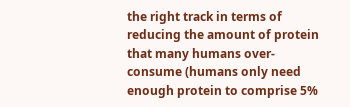the right track in terms of  reducing the amount of protein that many humans over-consume (humans only need enough protein to comprise 5%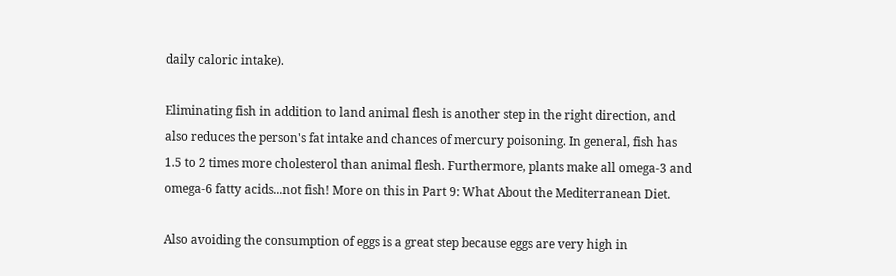daily caloric intake).

Eliminating fish in addition to land animal flesh is another step in the right direction, and also reduces the person's fat intake and chances of mercury poisoning. In general, fish has 1.5 to 2 times more cholesterol than animal flesh. Furthermore, plants make all omega-3 and omega-6 fatty acids...not fish! More on this in Part 9: What About the Mediterranean Diet.

Also avoiding the consumption of eggs is a great step because eggs are very high in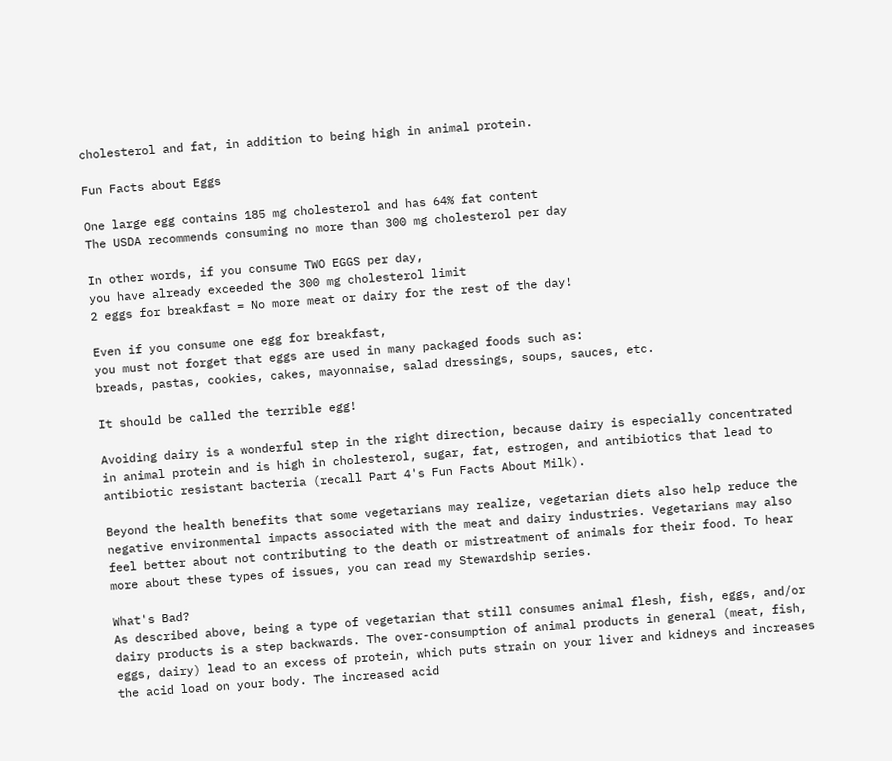cholesterol and fat, in addition to being high in animal protein.

Fun Facts about Eggs

One large egg contains 185 mg cholesterol and has 64% fat content
The USDA recommends consuming no more than 300 mg cholesterol per day

In other words, if you consume TWO EGGS per day,
you have already exceeded the 300 mg cholesterol limit
2 eggs for breakfast = No more meat or dairy for the rest of the day!

Even if you consume one egg for breakfast,
you must not forget that eggs are used in many packaged foods such as:
breads, pastas, cookies, cakes, mayonnaise, salad dressings, soups, sauces, etc.

It should be called the terrible egg!

Avoiding dairy is a wonderful step in the right direction, because dairy is especially concentrated in animal protein and is high in cholesterol, sugar, fat, estrogen, and antibiotics that lead to antibiotic resistant bacteria (recall Part 4's Fun Facts About Milk).

Beyond the health benefits that some vegetarians may realize, vegetarian diets also help reduce the negative environmental impacts associated with the meat and dairy industries. Vegetarians may also feel better about not contributing to the death or mistreatment of animals for their food. To hear more about these types of issues, you can read my Stewardship series.

What's Bad?
As described above, being a type of vegetarian that still consumes animal flesh, fish, eggs, and/or dairy products is a step backwards. The over-consumption of animal products in general (meat, fish, eggs, dairy) lead to an excess of protein, which puts strain on your liver and kidneys and increases the acid load on your body. The increased acid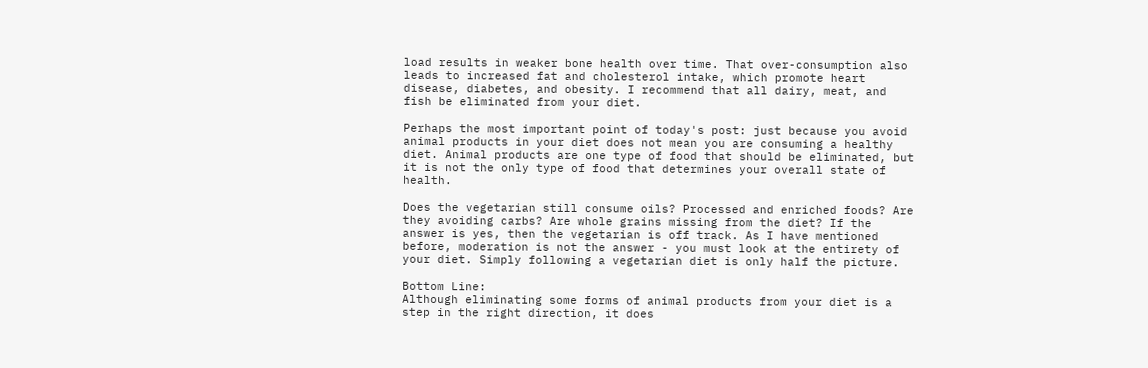load results in weaker bone health over time. That over-consumption also leads to increased fat and cholesterol intake, which promote heart disease, diabetes, and obesity. I recommend that all dairy, meat, and fish be eliminated from your diet.

Perhaps the most important point of today's post: just because you avoid animal products in your diet does not mean you are consuming a healthy diet. Animal products are one type of food that should be eliminated, but it is not the only type of food that determines your overall state of health.

Does the vegetarian still consume oils? Processed and enriched foods? Are they avoiding carbs? Are whole grains missing from the diet? If the answer is yes, then the vegetarian is off track. As I have mentioned before, moderation is not the answer - you must look at the entirety of your diet. Simply following a vegetarian diet is only half the picture.

Bottom Line:
Although eliminating some forms of animal products from your diet is a step in the right direction, it does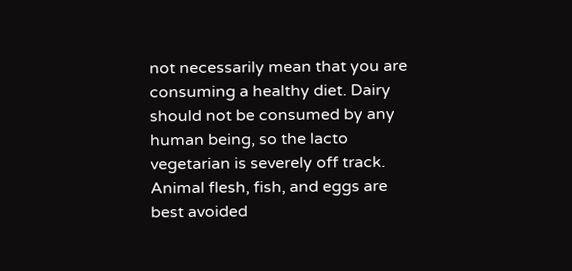not necessarily mean that you are consuming a healthy diet. Dairy should not be consumed by any human being, so the lacto vegetarian is severely off track. Animal flesh, fish, and eggs are best avoided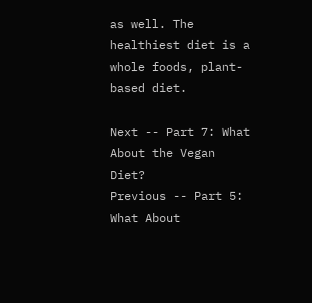as well. The healthiest diet is a whole foods, plant-based diet.

Next -- Part 7: What About the Vegan Diet?
Previous -- Part 5: What About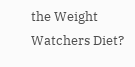the Weight Watchers Diet?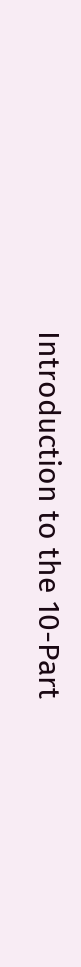Introduction to the 10-Part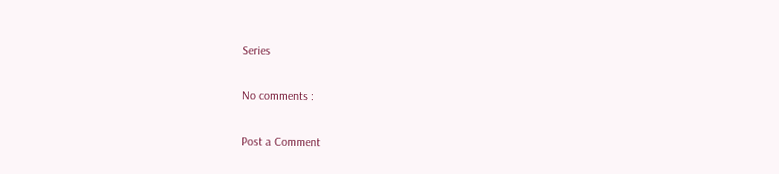Series

No comments :

Post a Comment